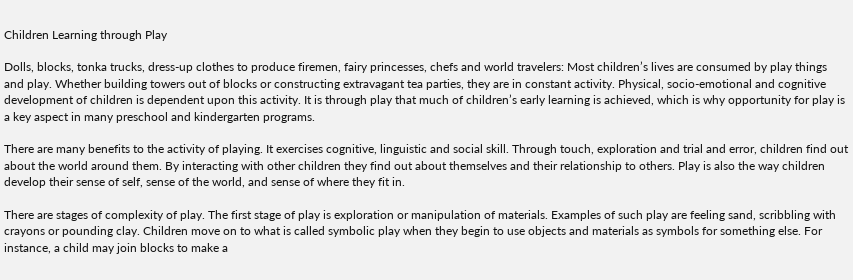Children Learning through Play

Dolls, blocks, tonka trucks, dress-up clothes to produce firemen, fairy princesses, chefs and world travelers: Most children’s lives are consumed by play things and play. Whether building towers out of blocks or constructing extravagant tea parties, they are in constant activity. Physical, socio-emotional and cognitive development of children is dependent upon this activity. It is through play that much of children’s early learning is achieved, which is why opportunity for play is a key aspect in many preschool and kindergarten programs.

There are many benefits to the activity of playing. It exercises cognitive, linguistic and social skill. Through touch, exploration and trial and error, children find out about the world around them. By interacting with other children they find out about themselves and their relationship to others. Play is also the way children develop their sense of self, sense of the world, and sense of where they fit in.

There are stages of complexity of play. The first stage of play is exploration or manipulation of materials. Examples of such play are feeling sand, scribbling with crayons or pounding clay. Children move on to what is called symbolic play when they begin to use objects and materials as symbols for something else. For instance, a child may join blocks to make a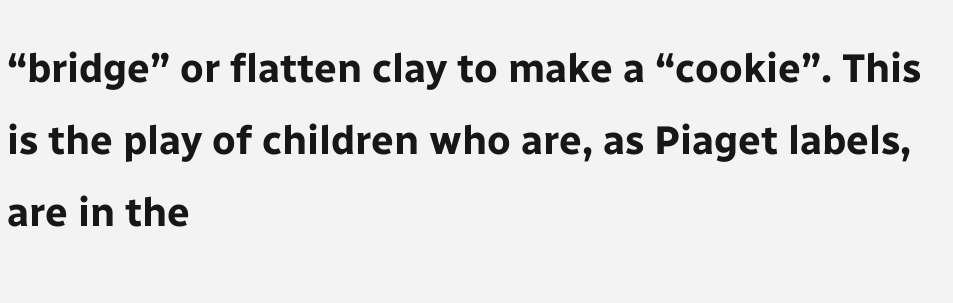“bridge” or flatten clay to make a “cookie”. This is the play of children who are, as Piaget labels, are in the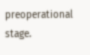preoperational stage.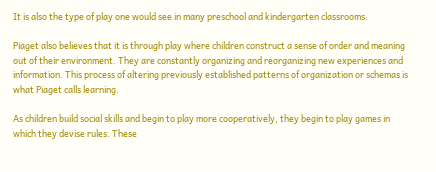It is also the type of play one would see in many preschool and kindergarten classrooms.

Piaget also believes that it is through play where children construct a sense of order and meaning out of their environment. They are constantly organizing and reorganizing new experiences and information. This process of altering previously established patterns of organization or schemas is what Piaget calls learning.

As children build social skills and begin to play more cooperatively, they begin to play games in which they devise rules. These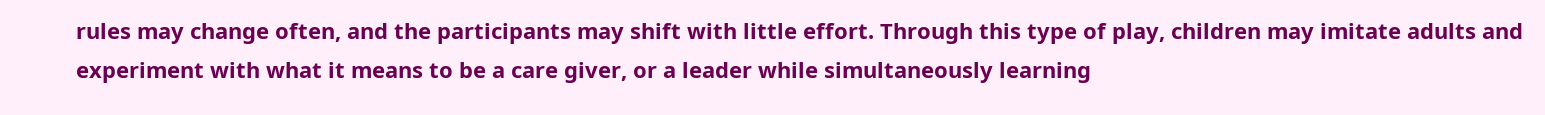rules may change often, and the participants may shift with little effort. Through this type of play, children may imitate adults and experiment with what it means to be a care giver, or a leader while simultaneously learning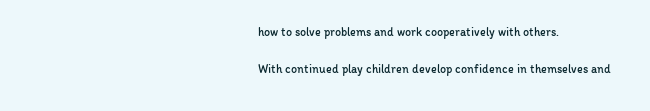how to solve problems and work cooperatively with others.

With continued play children develop confidence in themselves and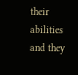their abilities and they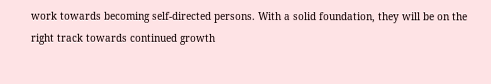work towards becoming self-directed persons. With a solid foundation, they will be on the right track towards continued growth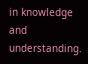in knowledge and understanding.